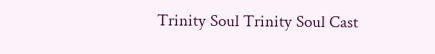Trinity Soul Trinity Soul Cast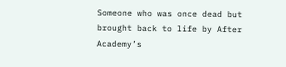Someone who was once dead but brought back to life by After Academy’s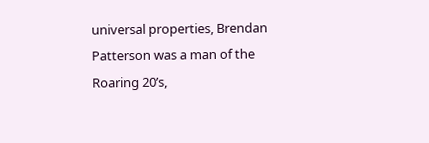universal properties, Brendan Patterson was a man of the Roaring 20’s,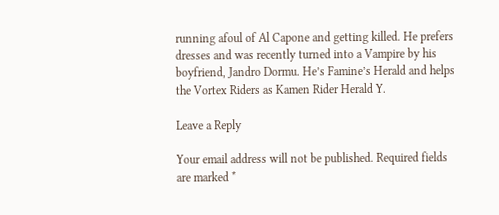running afoul of Al Capone and getting killed. He prefers dresses and was recently turned into a Vampire by his boyfriend, Jandro Dormu. He’s Famine’s Herald and helps the Vortex Riders as Kamen Rider Herald Y.

Leave a Reply

Your email address will not be published. Required fields are marked *